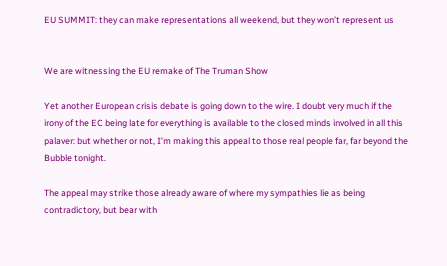EU SUMMIT: they can make representations all weekend, but they won’t represent us


We are witnessing the EU remake of The Truman Show

Yet another European crisis debate is going down to the wire. I doubt very much if the irony of the EC being late for everything is available to the closed minds involved in all this palaver: but whether or not, I’m making this appeal to those real people far, far beyond the Bubble tonight.

The appeal may strike those already aware of where my sympathies lie as being contradictory, but bear with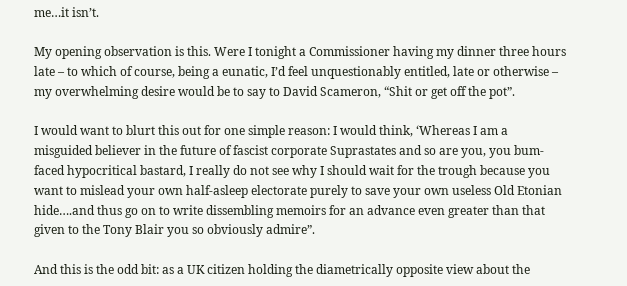me…it isn’t.

My opening observation is this. Were I tonight a Commissioner having my dinner three hours late – to which of course, being a eunatic, I’d feel unquestionably entitled, late or otherwise – my overwhelming desire would be to say to David Scameron, “Shit or get off the pot”.

I would want to blurt this out for one simple reason: I would think, ‘Whereas I am a misguided believer in the future of fascist corporate Suprastates and so are you, you bum-faced hypocritical bastard, I really do not see why I should wait for the trough because you want to mislead your own half-asleep electorate purely to save your own useless Old Etonian hide….and thus go on to write dissembling memoirs for an advance even greater than that given to the Tony Blair you so obviously admire”.

And this is the odd bit: as a UK citizen holding the diametrically opposite view about the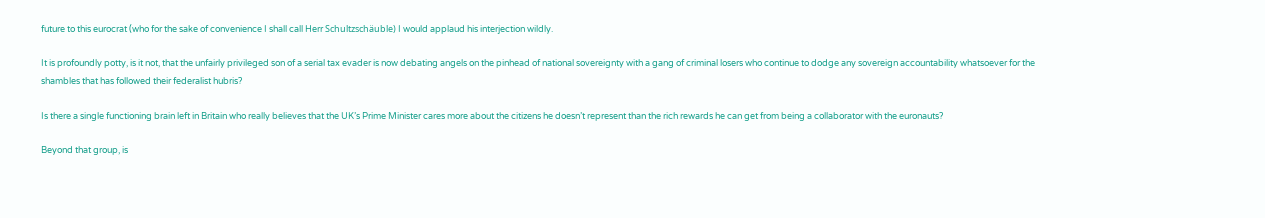future to this eurocrat (who for the sake of convenience I shall call Herr Schultzschäuble) I would applaud his interjection wildly.

It is profoundly potty, is it not, that the unfairly privileged son of a serial tax evader is now debating angels on the pinhead of national sovereignty with a gang of criminal losers who continue to dodge any sovereign accountability whatsoever for the shambles that has followed their federalist hubris?

Is there a single functioning brain left in Britain who really believes that the UK’s Prime Minister cares more about the citizens he doesn’t represent than the rich rewards he can get from being a collaborator with the euronauts?

Beyond that group, is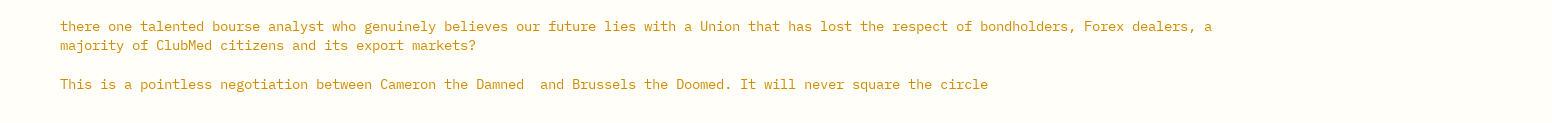there one talented bourse analyst who genuinely believes our future lies with a Union that has lost the respect of bondholders, Forex dealers, a majority of ClubMed citizens and its export markets?

This is a pointless negotiation between Cameron the Damned  and Brussels the Doomed. It will never square the circle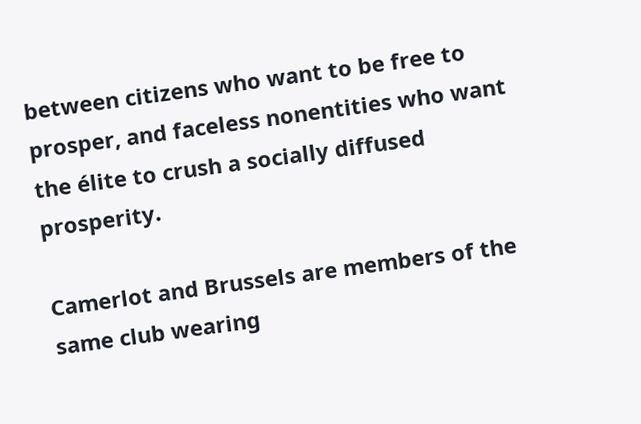between citizens who want to be free to prosper, and faceless nonentities who want the élite to crush a socially diffused prosperity.

Camerlot and Brussels are members of the same club wearing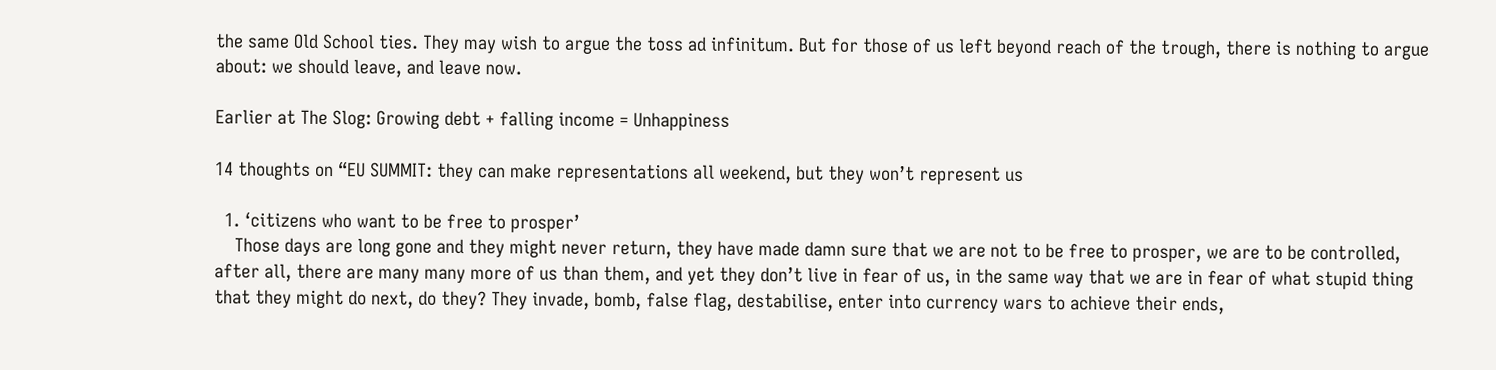the same Old School ties. They may wish to argue the toss ad infinitum. But for those of us left beyond reach of the trough, there is nothing to argue about: we should leave, and leave now.

Earlier at The Slog: Growing debt + falling income = Unhappiness

14 thoughts on “EU SUMMIT: they can make representations all weekend, but they won’t represent us

  1. ‘citizens who want to be free to prosper’
    Those days are long gone and they might never return, they have made damn sure that we are not to be free to prosper, we are to be controlled, after all, there are many many more of us than them, and yet they don’t live in fear of us, in the same way that we are in fear of what stupid thing that they might do next, do they? They invade, bomb, false flag, destabilise, enter into currency wars to achieve their ends,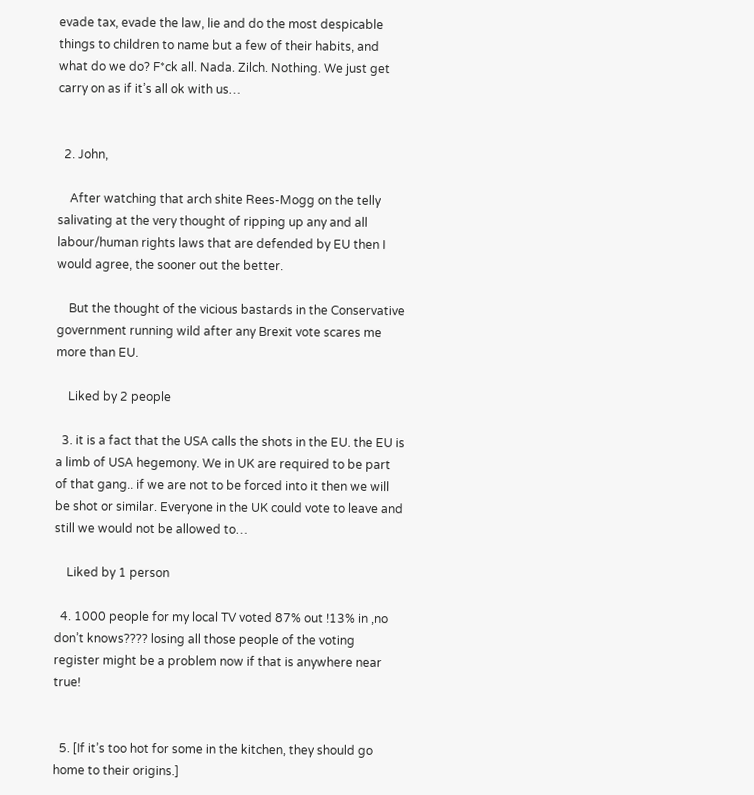evade tax, evade the law, lie and do the most despicable things to children to name but a few of their habits, and what do we do? F*ck all. Nada. Zilch. Nothing. We just get carry on as if it’s all ok with us…


  2. John,

    After watching that arch shite Rees-Mogg on the telly salivating at the very thought of ripping up any and all labour/human rights laws that are defended by EU then I would agree, the sooner out the better.

    But the thought of the vicious bastards in the Conservative government running wild after any Brexit vote scares me more than EU.

    Liked by 2 people

  3. it is a fact that the USA calls the shots in the EU. the EU is a limb of USA hegemony. We in UK are required to be part of that gang.. if we are not to be forced into it then we will be shot or similar. Everyone in the UK could vote to leave and still we would not be allowed to…

    Liked by 1 person

  4. 1000 people for my local TV voted 87% out !13% in ,no don’t knows???? losing all those people of the voting register might be a problem now if that is anywhere near true!


  5. [If it’s too hot for some in the kitchen, they should go home to their origins.]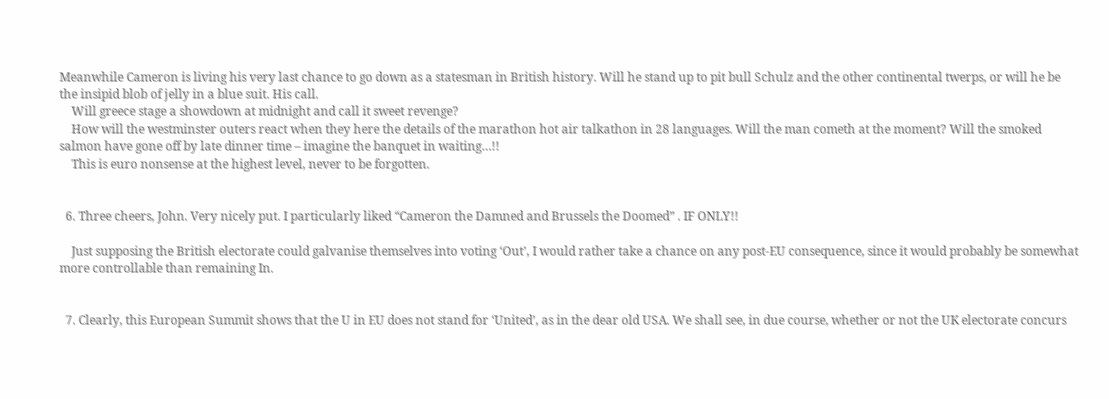Meanwhile Cameron is living his very last chance to go down as a statesman in British history. Will he stand up to pit bull Schulz and the other continental twerps, or will he be the insipid blob of jelly in a blue suit. His call.
    Will greece stage a showdown at midnight and call it sweet revenge?
    How will the westminster outers react when they here the details of the marathon hot air talkathon in 28 languages. Will the man cometh at the moment? Will the smoked salmon have gone off by late dinner time – imagine the banquet in waiting…!!
    This is euro nonsense at the highest level, never to be forgotten.


  6. Three cheers, John. Very nicely put. I particularly liked “Cameron the Damned and Brussels the Doomed” . IF ONLY!!

    Just supposing the British electorate could galvanise themselves into voting ‘Out’, I would rather take a chance on any post-EU consequence, since it would probably be somewhat more controllable than remaining In.


  7. Clearly, this European Summit shows that the U in EU does not stand for ‘United’, as in the dear old USA. We shall see, in due course, whether or not the UK electorate concurs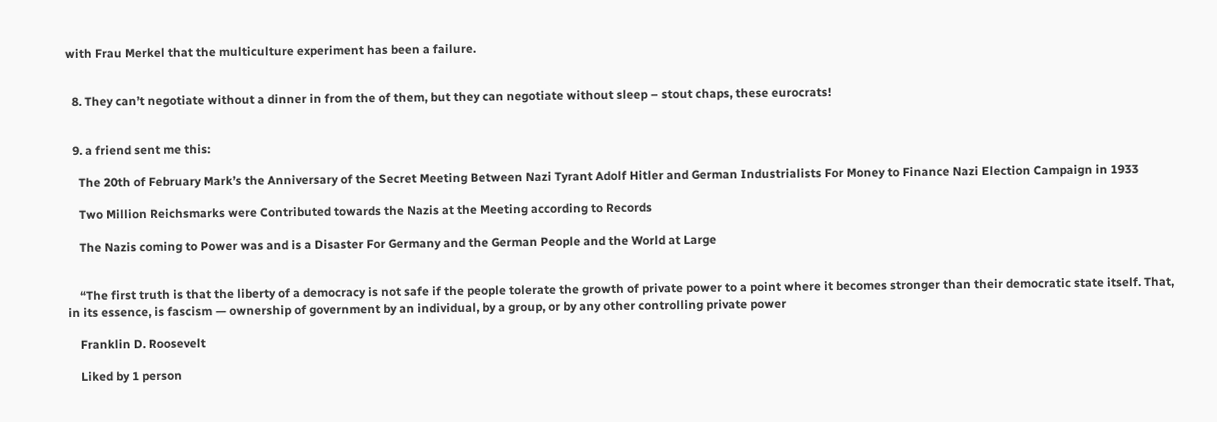with Frau Merkel that the multiculture experiment has been a failure.


  8. They can’t negotiate without a dinner in from the of them, but they can negotiate without sleep – stout chaps, these eurocrats!


  9. a friend sent me this:

    The 20th of February Mark’s the Anniversary of the Secret Meeting Between Nazi Tyrant Adolf Hitler and German Industrialists For Money to Finance Nazi Election Campaign in 1933

    Two Million Reichsmarks were Contributed towards the Nazis at the Meeting according to Records

    The Nazis coming to Power was and is a Disaster For Germany and the German People and the World at Large


    “The first truth is that the liberty of a democracy is not safe if the people tolerate the growth of private power to a point where it becomes stronger than their democratic state itself. That, in its essence, is fascism — ownership of government by an individual, by a group, or by any other controlling private power

    Franklin D. Roosevelt

    Liked by 1 person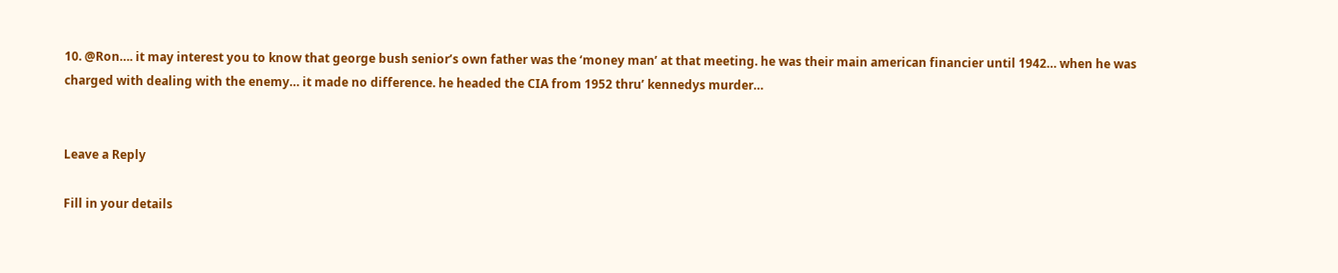10. @Ron…. it may interest you to know that george bush senior’s own father was the ‘money man’ at that meeting. he was their main american financier until 1942… when he was charged with dealing with the enemy… it made no difference. he headed the CIA from 1952 thru’ kennedys murder…


Leave a Reply

Fill in your details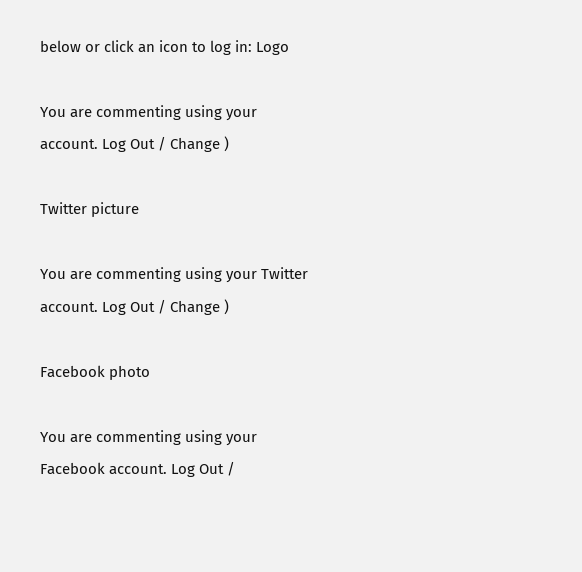below or click an icon to log in: Logo

You are commenting using your account. Log Out / Change )

Twitter picture

You are commenting using your Twitter account. Log Out / Change )

Facebook photo

You are commenting using your Facebook account. Log Out /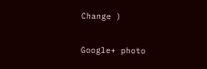Change )

Google+ photo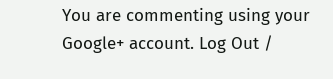You are commenting using your Google+ account. Log Out /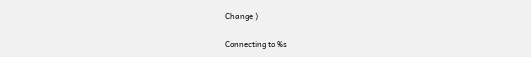Change )

Connecting to %s